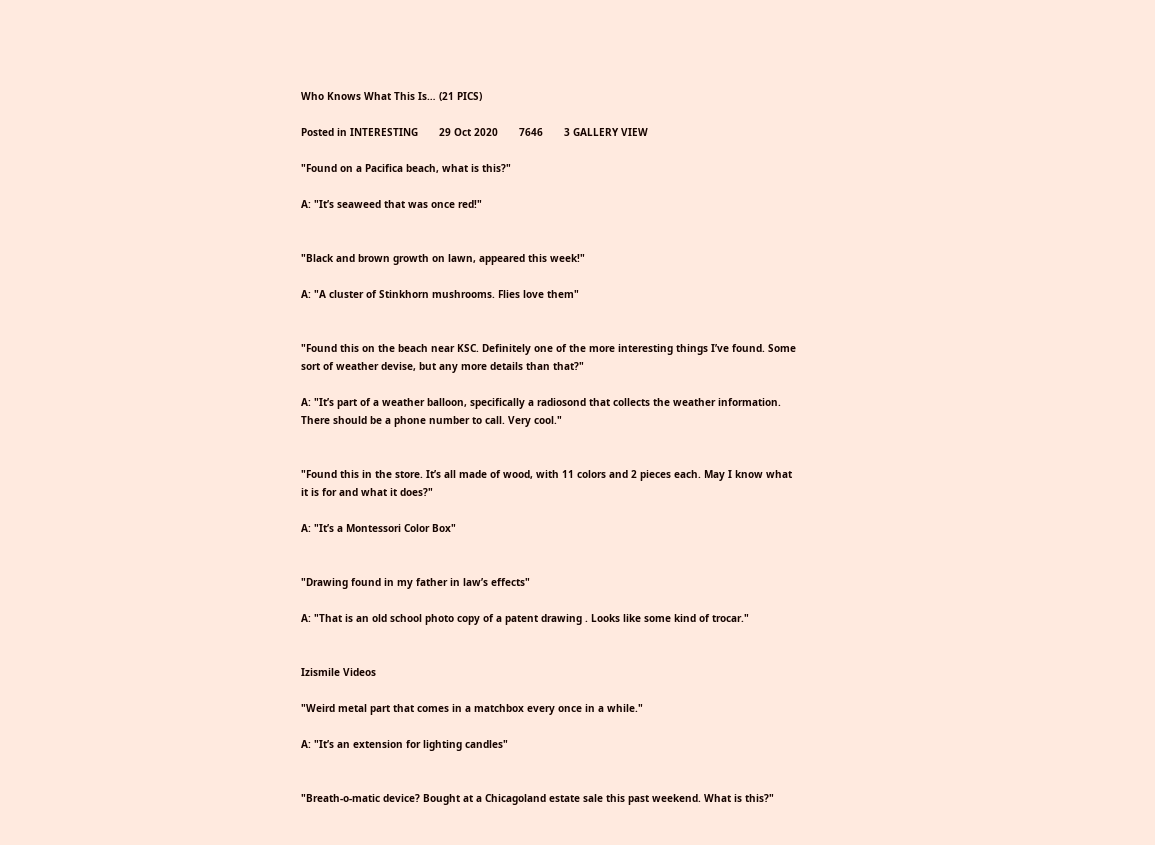Who Knows What This Is… (21 PICS)

Posted in INTERESTING       29 Oct 2020       7646       3 GALLERY VIEW

"Found on a Pacifica beach, what is this?"

A: "It’s seaweed that was once red!"


"Black and brown growth on lawn, appeared this week!"

A: "A cluster of Stinkhorn mushrooms. Flies love them"


"Found this on the beach near KSC. Definitely one of the more interesting things I’ve found. Some sort of weather devise, but any more details than that?"

A: "It’s part of a weather balloon, specifically a radiosond that collects the weather information. There should be a phone number to call. Very cool."


"Found this in the store. It’s all made of wood, with 11 colors and 2 pieces each. May I know what it is for and what it does?"

A: "It’s a Montessori Color Box"


"Drawing found in my father in law’s effects"

A: "That is an old school photo copy of a patent drawing . Looks like some kind of trocar."


Izismile Videos

"Weird metal part that comes in a matchbox every once in a while."

A: "It’s an extension for lighting candles"


"Breath-o-matic device? Bought at a Chicagoland estate sale this past weekend. What is this?"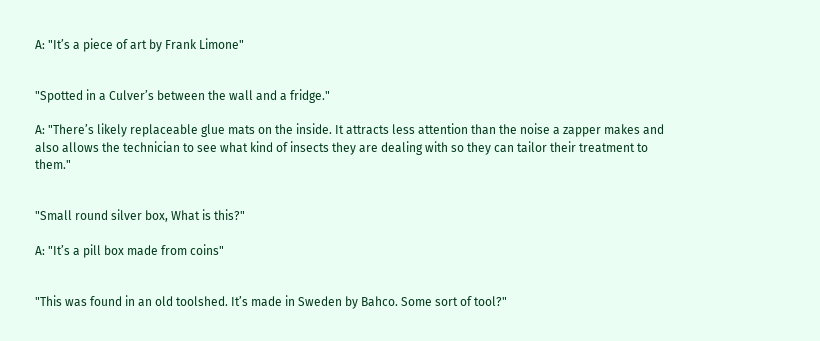A: "It’s a piece of art by Frank Limone"


"Spotted in a Culver’s between the wall and a fridge."

A: "There’s likely replaceable glue mats on the inside. It attracts less attention than the noise a zapper makes and also allows the technician to see what kind of insects they are dealing with so they can tailor their treatment to them."


"Small round silver box, What is this?"

A: "It’s a pill box made from coins"


"This was found in an old toolshed. It’s made in Sweden by Bahco. Some sort of tool?"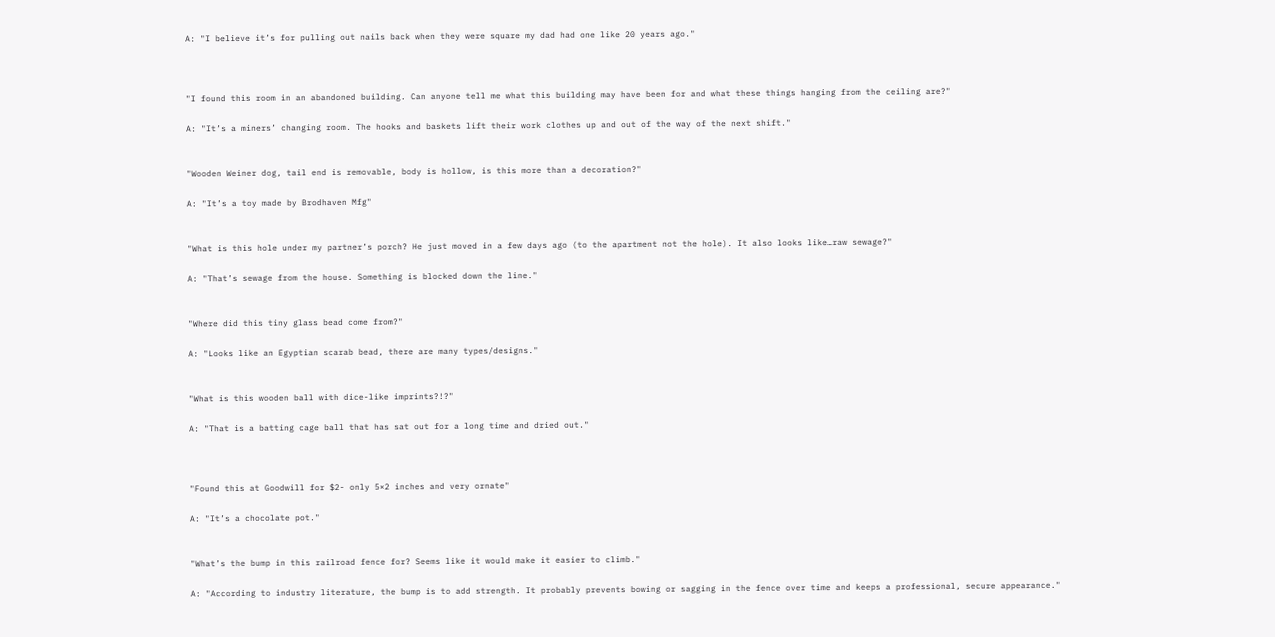A: "I believe it’s for pulling out nails back when they were square my dad had one like 20 years ago."



"I found this room in an abandoned building. Can anyone tell me what this building may have been for and what these things hanging from the ceiling are?"

A: "It’s a miners’ changing room. The hooks and baskets lift their work clothes up and out of the way of the next shift."


"Wooden Weiner dog, tail end is removable, body is hollow, is this more than a decoration?"

A: "It’s a toy made by Brodhaven Mfg"


"What is this hole under my partner’s porch? He just moved in a few days ago (to the apartment not the hole). It also looks like…raw sewage?"

A: "That’s sewage from the house. Something is blocked down the line."


"Where did this tiny glass bead come from?"

A: "Looks like an Egyptian scarab bead, there are many types/designs."


"What is this wooden ball with dice-like imprints?!?"

A: "That is a batting cage ball that has sat out for a long time and dried out."



"Found this at Goodwill for $2- only 5×2 inches and very ornate"

A: "It’s a chocolate pot."


"What’s the bump in this railroad fence for? Seems like it would make it easier to climb."

A: "According to industry literature, the bump is to add strength. It probably prevents bowing or sagging in the fence over time and keeps a professional, secure appearance."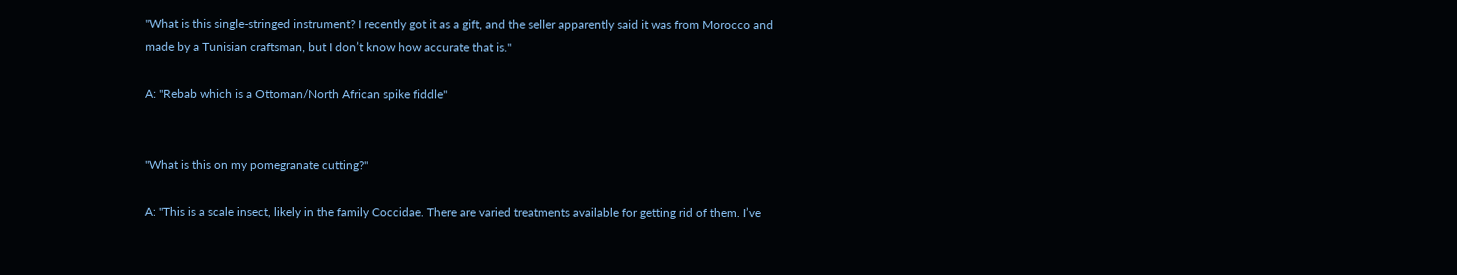"What is this single-stringed instrument? I recently got it as a gift, and the seller apparently said it was from Morocco and made by a Tunisian craftsman, but I don’t know how accurate that is."

A: "Rebab which is a Ottoman/North African spike fiddle"


"What is this on my pomegranate cutting?"

A: "This is a scale insect, likely in the family Coccidae. There are varied treatments available for getting rid of them. I’ve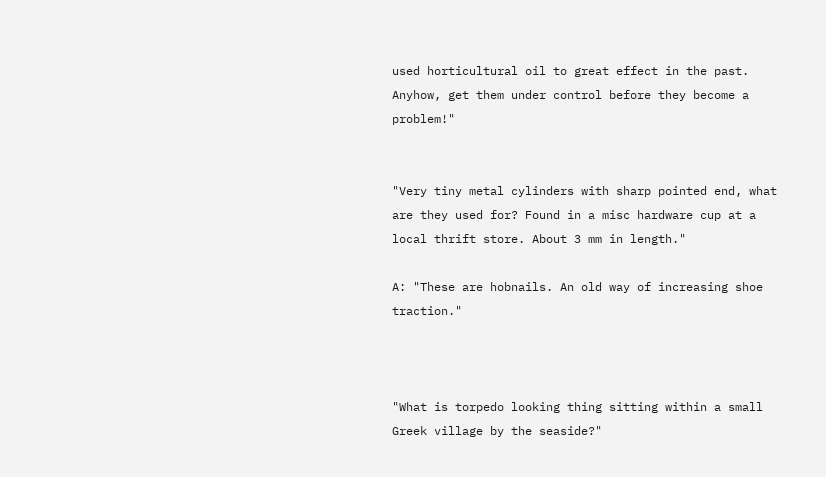used horticultural oil to great effect in the past. Anyhow, get them under control before they become a problem!"


"Very tiny metal cylinders with sharp pointed end, what are they used for? Found in a misc hardware cup at a local thrift store. About 3 mm in length."

A: "These are hobnails. An old way of increasing shoe traction."



"What is torpedo looking thing sitting within a small Greek village by the seaside?"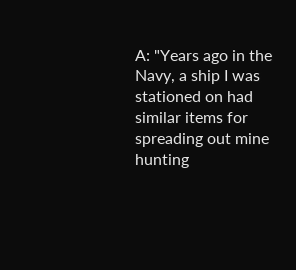A: "Years ago in the Navy, a ship I was stationed on had similar items for spreading out mine hunting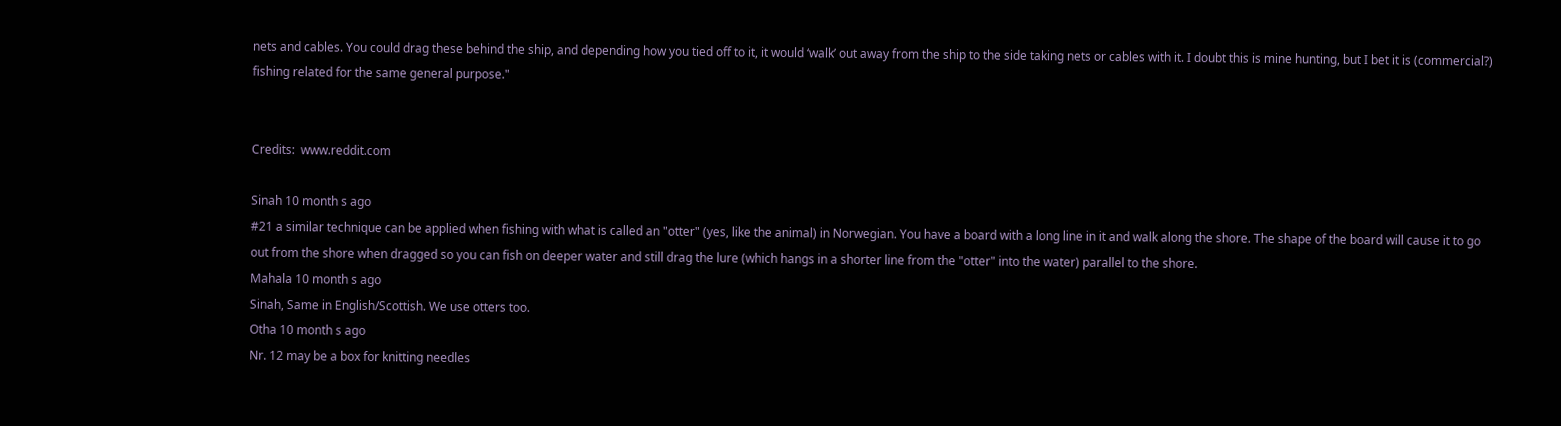nets and cables. You could drag these behind the ship, and depending how you tied off to it, it would ‘walk’ out away from the ship to the side taking nets or cables with it. I doubt this is mine hunting, but I bet it is (commercial?) fishing related for the same general purpose."


Credits:  www.reddit.com

Sinah 10 month s ago
#21 a similar technique can be applied when fishing with what is called an "otter" (yes, like the animal) in Norwegian. You have a board with a long line in it and walk along the shore. The shape of the board will cause it to go out from the shore when dragged so you can fish on deeper water and still drag the lure (which hangs in a shorter line from the "otter" into the water) parallel to the shore.
Mahala 10 month s ago
Sinah, Same in English/Scottish. We use otters too.
Otha 10 month s ago
Nr. 12 may be a box for knitting needles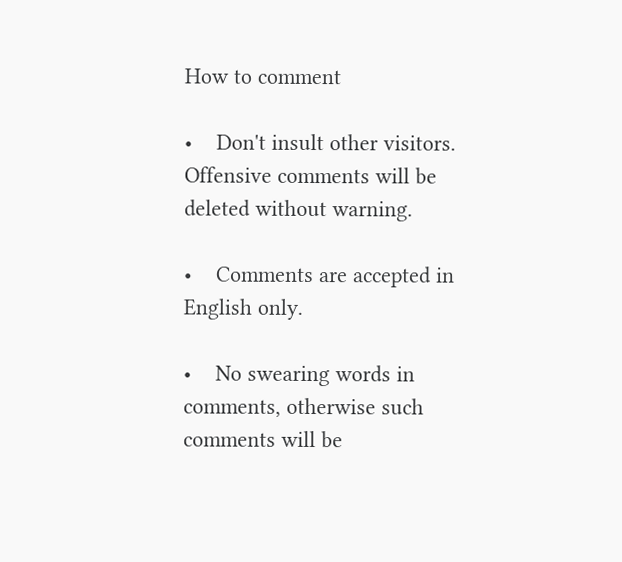How to comment

•    Don't insult other visitors. Offensive comments will be deleted without warning.

•    Comments are accepted in English only.

•    No swearing words in comments, otherwise such comments will be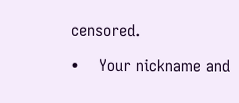censored.

•    Your nickname and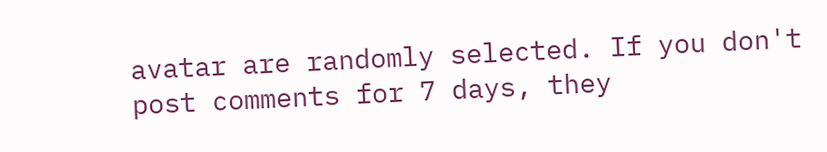avatar are randomly selected. If you don't post comments for 7 days, they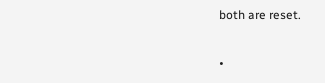both are reset.

•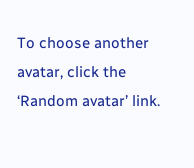To choose another avatar, click the ‘Random avatar’ link.